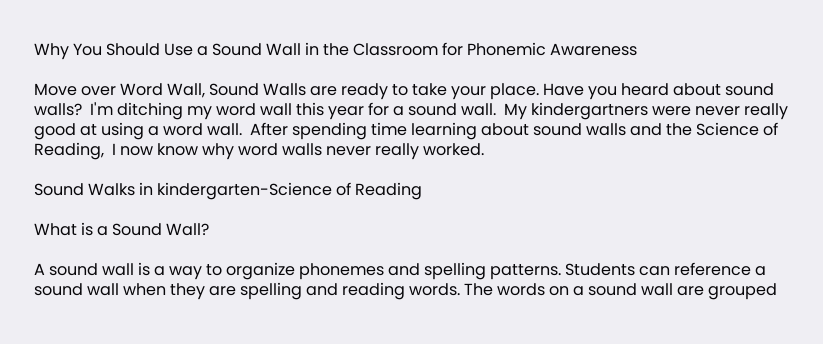Why You Should Use a Sound Wall in the Classroom for Phonemic Awareness

Move over Word Wall, Sound Walls are ready to take your place. Have you heard about sound walls?  I'm ditching my word wall this year for a sound wall.  My kindergartners were never really good at using a word wall.  After spending time learning about sound walls and the Science of Reading,  I now know why word walls never really worked.

Sound Walks in kindergarten-Science of Reading

What is a Sound Wall?

A sound wall is a way to organize phonemes and spelling patterns. Students can reference a sound wall when they are spelling and reading words. The words on a sound wall are grouped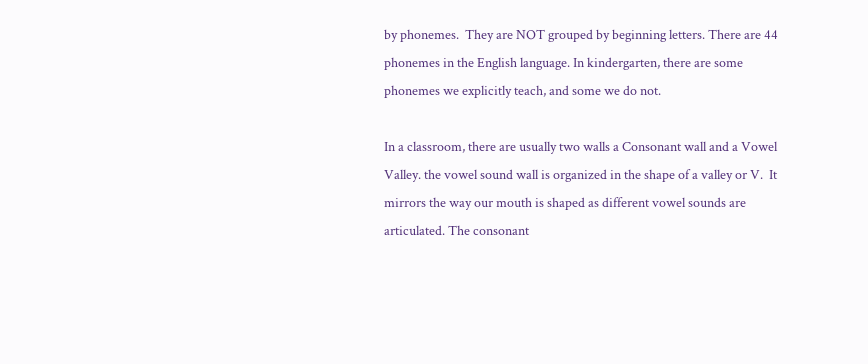by phonemes.  They are NOT grouped by beginning letters. There are 44 phonemes in the English language. In kindergarten, there are some phonemes we explicitly teach, and some we do not.

In a classroom, there are usually two walls a Consonant wall and a Vowel Valley. the vowel sound wall is organized in the shape of a valley or V.  It mirrors the way our mouth is shaped as different vowel sounds are articulated. The consonant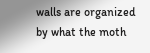walls are organized by what the moth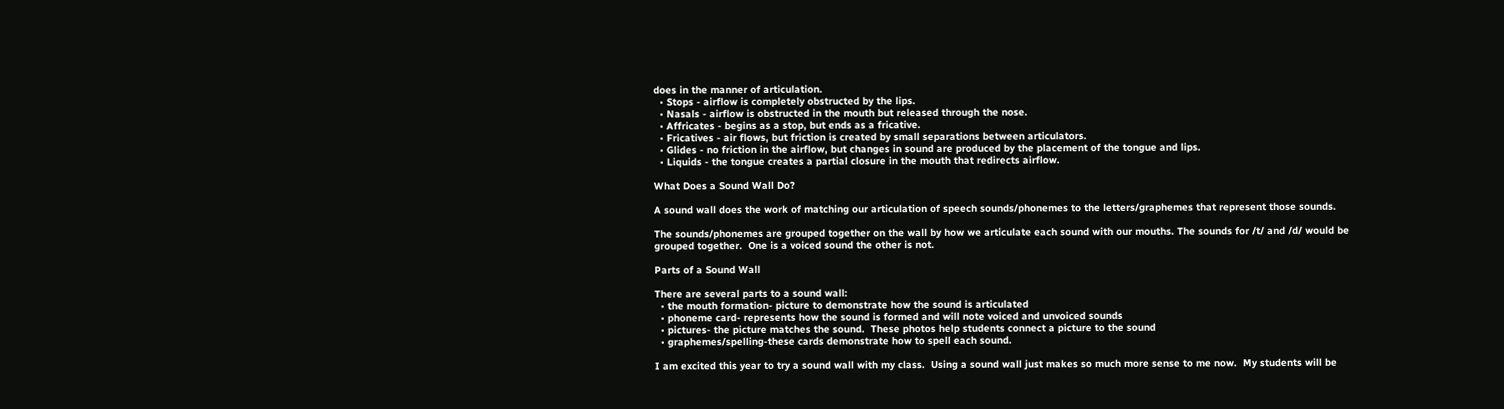does in the manner of articulation.
  • Stops - airflow is completely obstructed by the lips.
  • Nasals - airflow is obstructed in the mouth but released through the nose.
  • Affricates - begins as a stop, but ends as a fricative.
  • Fricatives - air flows, but friction is created by small separations between articulators.
  • Glides - no friction in the airflow, but changes in sound are produced by the placement of the tongue and lips.
  • Liquids - the tongue creates a partial closure in the mouth that redirects airflow.

What Does a Sound Wall Do?

A sound wall does the work of matching our articulation of speech sounds/phonemes to the letters/graphemes that represent those sounds.

The sounds/phonemes are grouped together on the wall by how we articulate each sound with our mouths. The sounds for /t/ and /d/ would be grouped together.  One is a voiced sound the other is not.

Parts of a Sound Wall

There are several parts to a sound wall:
  • the mouth formation- picture to demonstrate how the sound is articulated
  • phoneme card- represents how the sound is formed and will note voiced and unvoiced sounds
  • pictures- the picture matches the sound.  These photos help students connect a picture to the sound
  • graphemes/spelling-these cards demonstrate how to spell each sound.

I am excited this year to try a sound wall with my class.  Using a sound wall just makes so much more sense to me now.  My students will be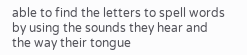able to find the letters to spell words by using the sounds they hear and the way their tongue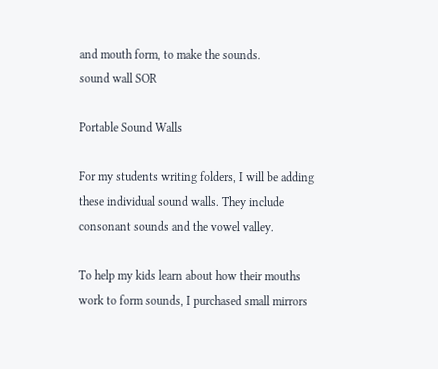and mouth form, to make the sounds.
sound wall SOR

Portable Sound Walls

For my students writing folders, I will be adding these individual sound walls. They include consonant sounds and the vowel valley.

To help my kids learn about how their mouths work to form sounds, I purchased small mirrors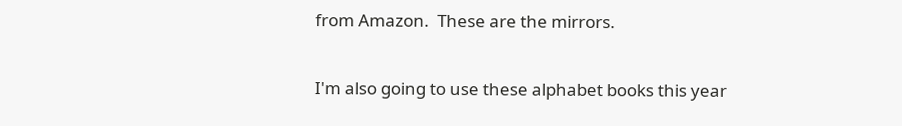from Amazon.  These are the mirrors.

I'm also going to use these alphabet books this year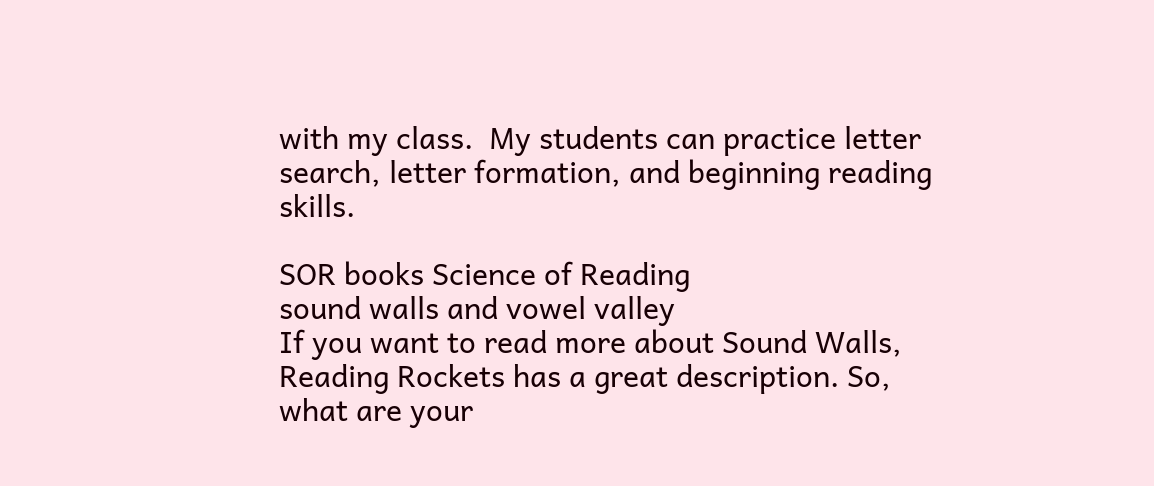with my class.  My students can practice letter search, letter formation, and beginning reading skills.

SOR books Science of Reading
sound walls and vowel valley
If you want to read more about Sound Walls, Reading Rockets has a great description. So, what are your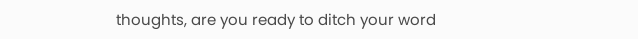thoughts, are you ready to ditch your word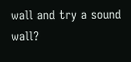wall and try a sound wall?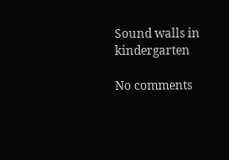Sound walls in kindergarten

No comments